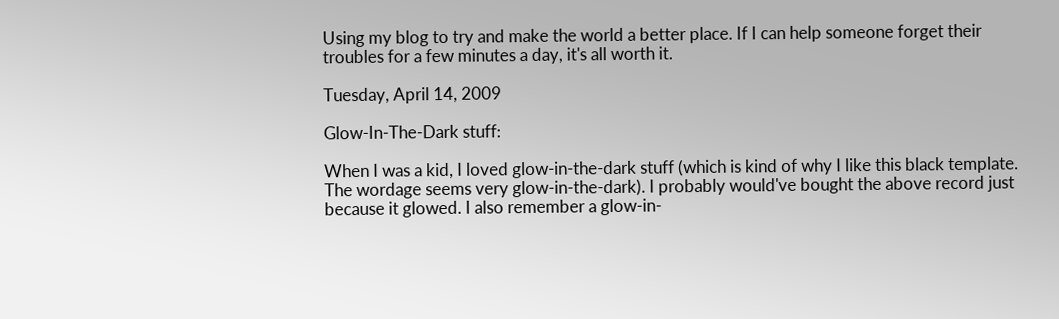Using my blog to try and make the world a better place. If I can help someone forget their troubles for a few minutes a day, it's all worth it.

Tuesday, April 14, 2009

Glow-In-The-Dark stuff:

When I was a kid, I loved glow-in-the-dark stuff (which is kind of why I like this black template. The wordage seems very glow-in-the-dark). I probably would've bought the above record just because it glowed. I also remember a glow-in-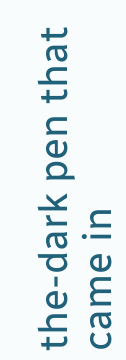the-dark pen that came in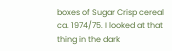boxes of Sugar Crisp cereal ca. 1974/75. I looked at that thing in the dark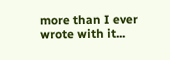more than I ever wrote with it...